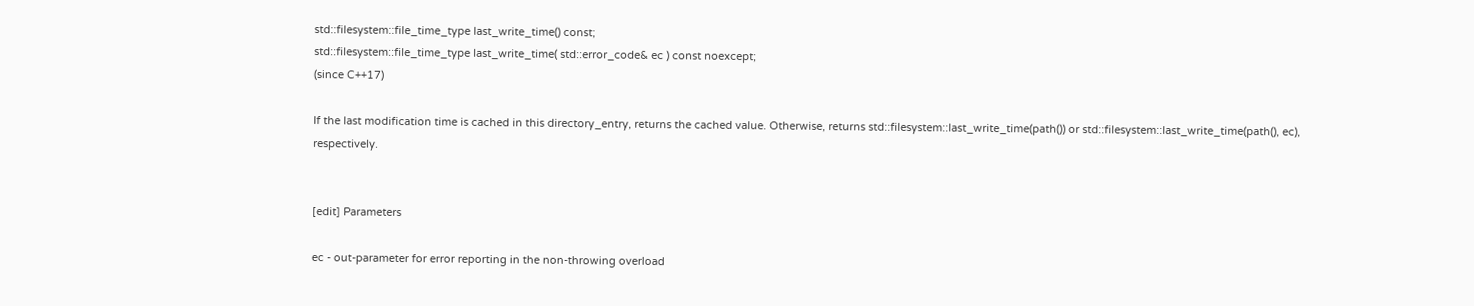std::filesystem::file_time_type last_write_time() const;
std::filesystem::file_time_type last_write_time( std::error_code& ec ) const noexcept;
(since C++17)

If the last modification time is cached in this directory_entry, returns the cached value. Otherwise, returns std::filesystem::last_write_time(path()) or std::filesystem::last_write_time(path(), ec), respectively.


[edit] Parameters

ec - out-parameter for error reporting in the non-throwing overload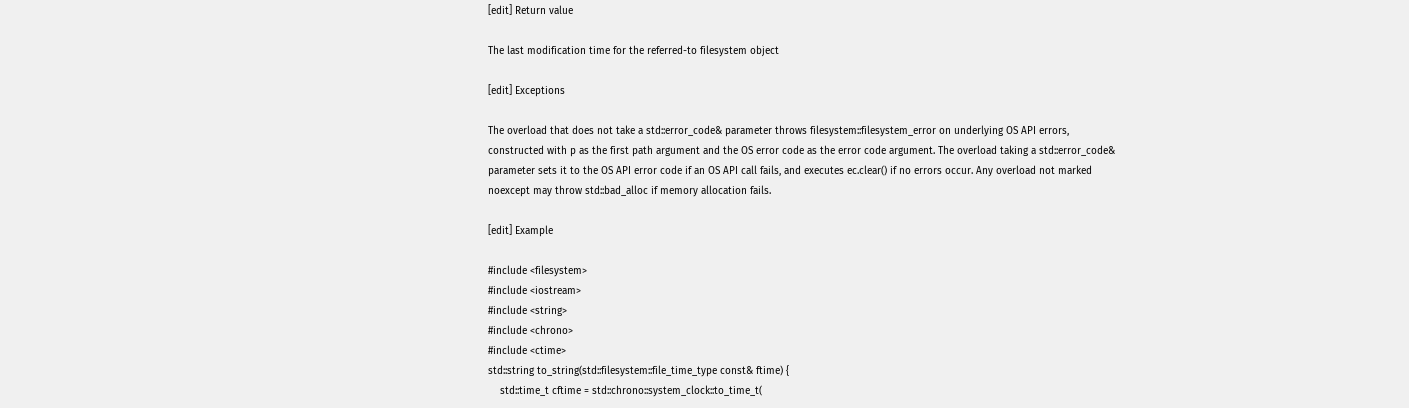[edit] Return value

The last modification time for the referred-to filesystem object

[edit] Exceptions

The overload that does not take a std::error_code& parameter throws filesystem::filesystem_error on underlying OS API errors, constructed with p as the first path argument and the OS error code as the error code argument. The overload taking a std::error_code& parameter sets it to the OS API error code if an OS API call fails, and executes ec.clear() if no errors occur. Any overload not marked noexcept may throw std::bad_alloc if memory allocation fails.

[edit] Example

#include <filesystem>
#include <iostream>
#include <string>
#include <chrono>
#include <ctime>
std::string to_string(std::filesystem::file_time_type const& ftime) {
    std::time_t cftime = std::chrono::system_clock::to_time_t(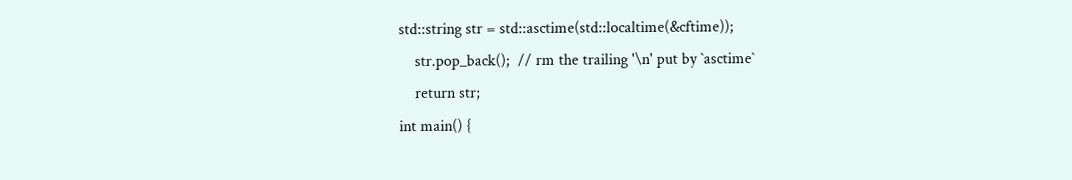std::string str = std::asctime(std::localtime(&cftime));
    str.pop_back();  // rm the trailing '\n' put by `asctime`
    return str;
int main() {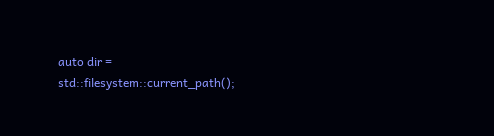auto dir = std::filesystem::current_path();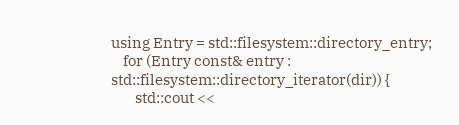using Entry = std::filesystem::directory_entry;
    for (Entry const& entry : std::filesystem::directory_iterator(dir)) {
        std::cout <<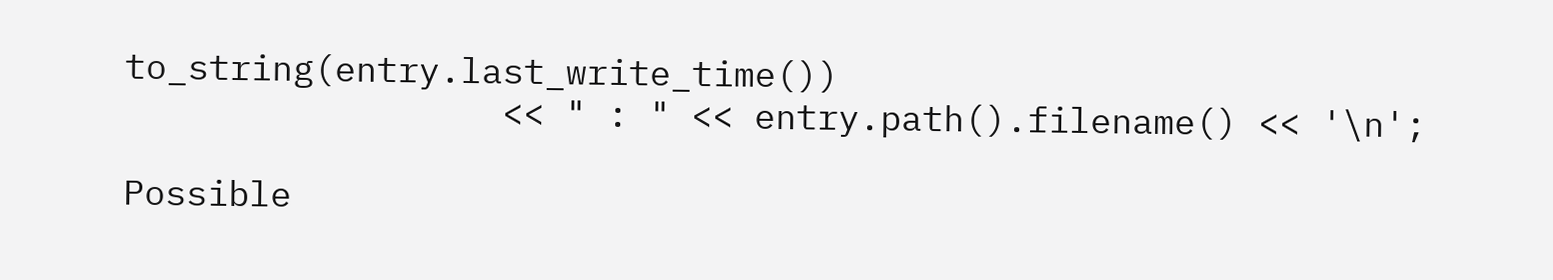to_string(entry.last_write_time())
                  << " : " << entry.path().filename() << '\n';

Possible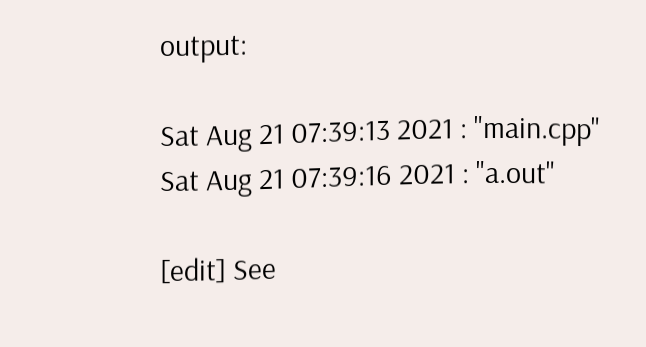output:

Sat Aug 21 07:39:13 2021 : "main.cpp"
Sat Aug 21 07:39:16 2021 : "a.out"

[edit] See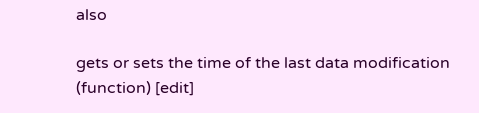also

gets or sets the time of the last data modification
(function) [edit]